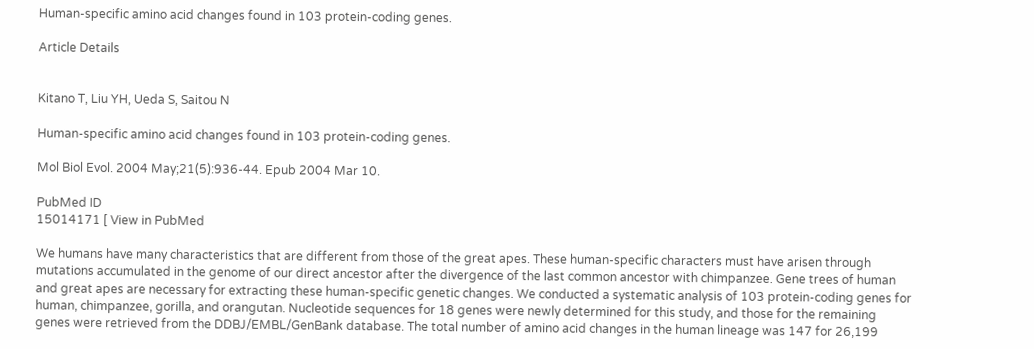Human-specific amino acid changes found in 103 protein-coding genes.

Article Details


Kitano T, Liu YH, Ueda S, Saitou N

Human-specific amino acid changes found in 103 protein-coding genes.

Mol Biol Evol. 2004 May;21(5):936-44. Epub 2004 Mar 10.

PubMed ID
15014171 [ View in PubMed

We humans have many characteristics that are different from those of the great apes. These human-specific characters must have arisen through mutations accumulated in the genome of our direct ancestor after the divergence of the last common ancestor with chimpanzee. Gene trees of human and great apes are necessary for extracting these human-specific genetic changes. We conducted a systematic analysis of 103 protein-coding genes for human, chimpanzee, gorilla, and orangutan. Nucleotide sequences for 18 genes were newly determined for this study, and those for the remaining genes were retrieved from the DDBJ/EMBL/GenBank database. The total number of amino acid changes in the human lineage was 147 for 26,199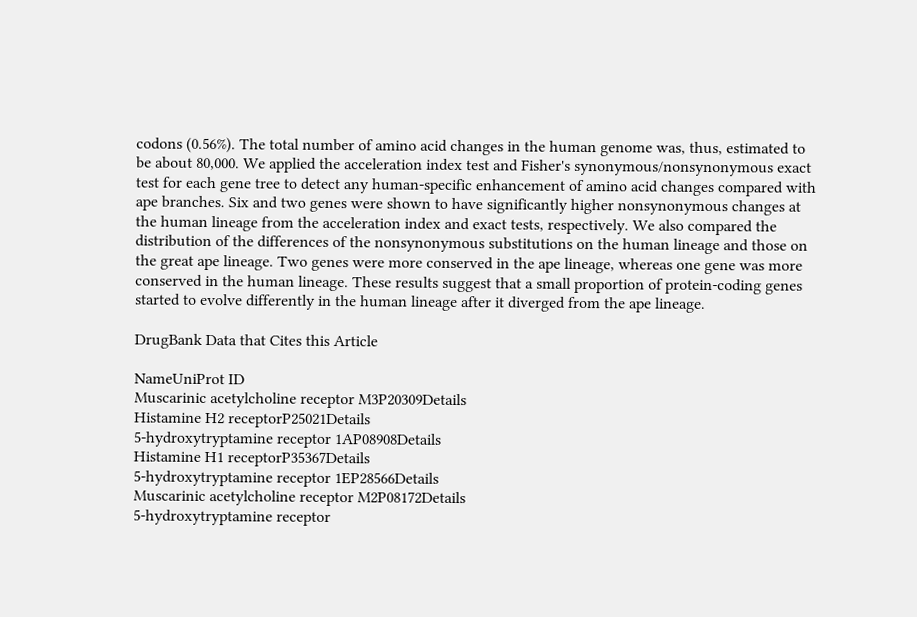codons (0.56%). The total number of amino acid changes in the human genome was, thus, estimated to be about 80,000. We applied the acceleration index test and Fisher's synonymous/nonsynonymous exact test for each gene tree to detect any human-specific enhancement of amino acid changes compared with ape branches. Six and two genes were shown to have significantly higher nonsynonymous changes at the human lineage from the acceleration index and exact tests, respectively. We also compared the distribution of the differences of the nonsynonymous substitutions on the human lineage and those on the great ape lineage. Two genes were more conserved in the ape lineage, whereas one gene was more conserved in the human lineage. These results suggest that a small proportion of protein-coding genes started to evolve differently in the human lineage after it diverged from the ape lineage.

DrugBank Data that Cites this Article

NameUniProt ID
Muscarinic acetylcholine receptor M3P20309Details
Histamine H2 receptorP25021Details
5-hydroxytryptamine receptor 1AP08908Details
Histamine H1 receptorP35367Details
5-hydroxytryptamine receptor 1EP28566Details
Muscarinic acetylcholine receptor M2P08172Details
5-hydroxytryptamine receptor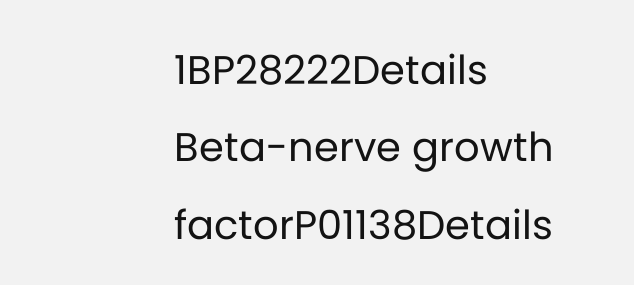1BP28222Details
Beta-nerve growth factorP01138Details